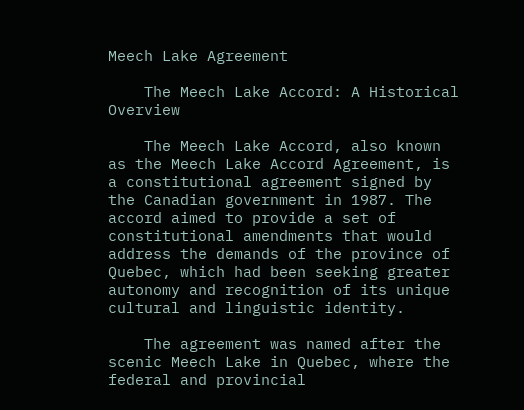Meech Lake Agreement

    The Meech Lake Accord: A Historical Overview

    The Meech Lake Accord, also known as the Meech Lake Accord Agreement, is a constitutional agreement signed by the Canadian government in 1987. The accord aimed to provide a set of constitutional amendments that would address the demands of the province of Quebec, which had been seeking greater autonomy and recognition of its unique cultural and linguistic identity.

    The agreement was named after the scenic Meech Lake in Quebec, where the federal and provincial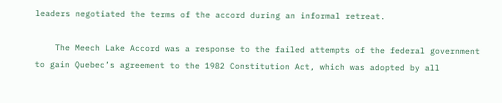leaders negotiated the terms of the accord during an informal retreat.

    The Meech Lake Accord was a response to the failed attempts of the federal government to gain Quebec’s agreement to the 1982 Constitution Act, which was adopted by all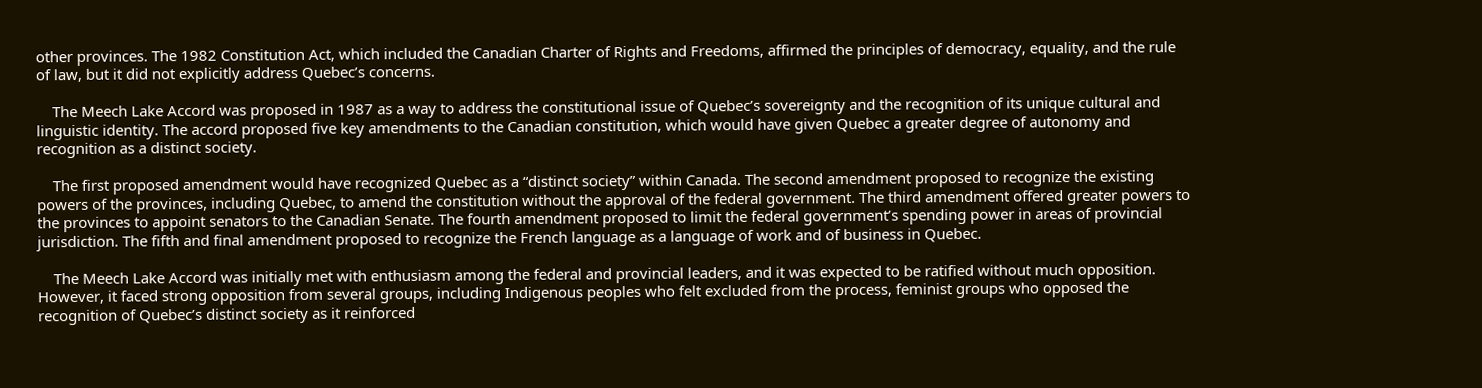other provinces. The 1982 Constitution Act, which included the Canadian Charter of Rights and Freedoms, affirmed the principles of democracy, equality, and the rule of law, but it did not explicitly address Quebec’s concerns.

    The Meech Lake Accord was proposed in 1987 as a way to address the constitutional issue of Quebec’s sovereignty and the recognition of its unique cultural and linguistic identity. The accord proposed five key amendments to the Canadian constitution, which would have given Quebec a greater degree of autonomy and recognition as a distinct society.

    The first proposed amendment would have recognized Quebec as a “distinct society” within Canada. The second amendment proposed to recognize the existing powers of the provinces, including Quebec, to amend the constitution without the approval of the federal government. The third amendment offered greater powers to the provinces to appoint senators to the Canadian Senate. The fourth amendment proposed to limit the federal government’s spending power in areas of provincial jurisdiction. The fifth and final amendment proposed to recognize the French language as a language of work and of business in Quebec.

    The Meech Lake Accord was initially met with enthusiasm among the federal and provincial leaders, and it was expected to be ratified without much opposition. However, it faced strong opposition from several groups, including Indigenous peoples who felt excluded from the process, feminist groups who opposed the recognition of Quebec’s distinct society as it reinforced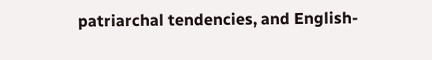patriarchal tendencies, and English-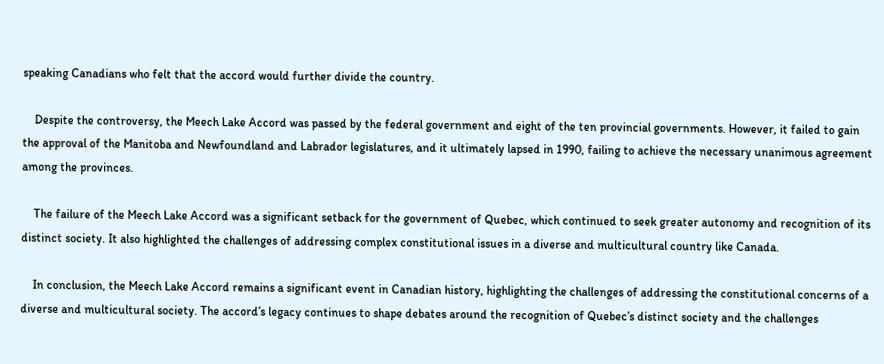speaking Canadians who felt that the accord would further divide the country.

    Despite the controversy, the Meech Lake Accord was passed by the federal government and eight of the ten provincial governments. However, it failed to gain the approval of the Manitoba and Newfoundland and Labrador legislatures, and it ultimately lapsed in 1990, failing to achieve the necessary unanimous agreement among the provinces.

    The failure of the Meech Lake Accord was a significant setback for the government of Quebec, which continued to seek greater autonomy and recognition of its distinct society. It also highlighted the challenges of addressing complex constitutional issues in a diverse and multicultural country like Canada.

    In conclusion, the Meech Lake Accord remains a significant event in Canadian history, highlighting the challenges of addressing the constitutional concerns of a diverse and multicultural society. The accord’s legacy continues to shape debates around the recognition of Quebec’s distinct society and the challenges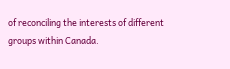of reconciling the interests of different groups within Canada.